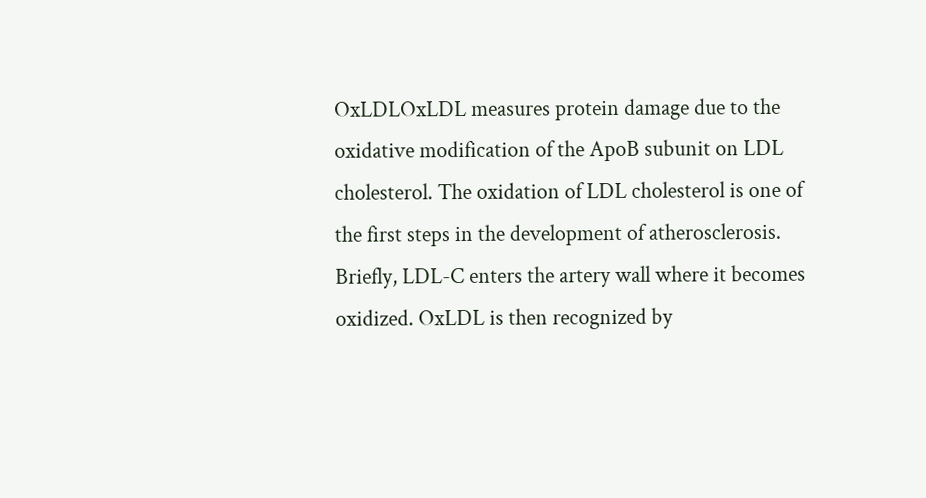OxLDLOxLDL measures protein damage due to the oxidative modification of the ApoB subunit on LDL cholesterol. The oxidation of LDL cholesterol is one of the first steps in the development of atherosclerosis. Briefly, LDL-C enters the artery wall where it becomes oxidized. OxLDL is then recognized by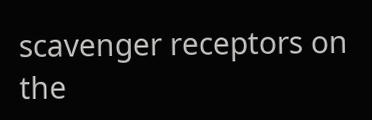scavenger receptors on the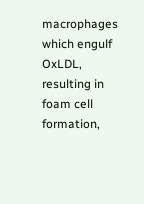macrophages which engulf OxLDL, resulting in foam cell formation,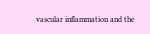vascular inflammation and the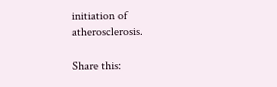initiation of atherosclerosis.

Share this: